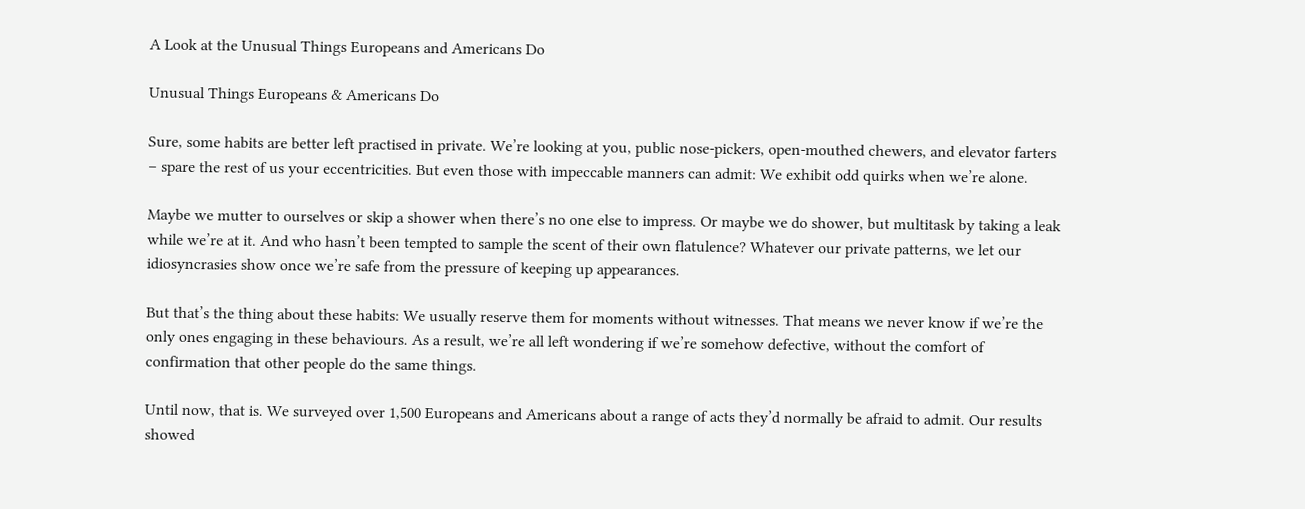A Look at the Unusual Things Europeans and Americans Do

Unusual Things Europeans & Americans Do

Sure, some habits are better left practised in private. We’re looking at you, public nose-pickers, open-mouthed chewers, and elevator farters – spare the rest of us your eccentricities. But even those with impeccable manners can admit: We exhibit odd quirks when we’re alone.

Maybe we mutter to ourselves or skip a shower when there’s no one else to impress. Or maybe we do shower, but multitask by taking a leak while we’re at it. And who hasn’t been tempted to sample the scent of their own flatulence? Whatever our private patterns, we let our idiosyncrasies show once we’re safe from the pressure of keeping up appearances.

But that’s the thing about these habits: We usually reserve them for moments without witnesses. That means we never know if we’re the only ones engaging in these behaviours. As a result, we’re all left wondering if we’re somehow defective, without the comfort of confirmation that other people do the same things.

Until now, that is. We surveyed over 1,500 Europeans and Americans about a range of acts they’d normally be afraid to admit. Our results showed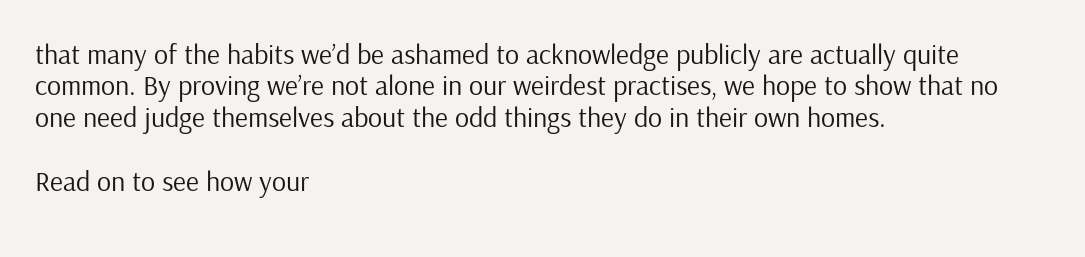that many of the habits we’d be ashamed to acknowledge publicly are actually quite common. By proving we’re not alone in our weirdest practises, we hope to show that no one need judge themselves about the odd things they do in their own homes.

Read on to see how your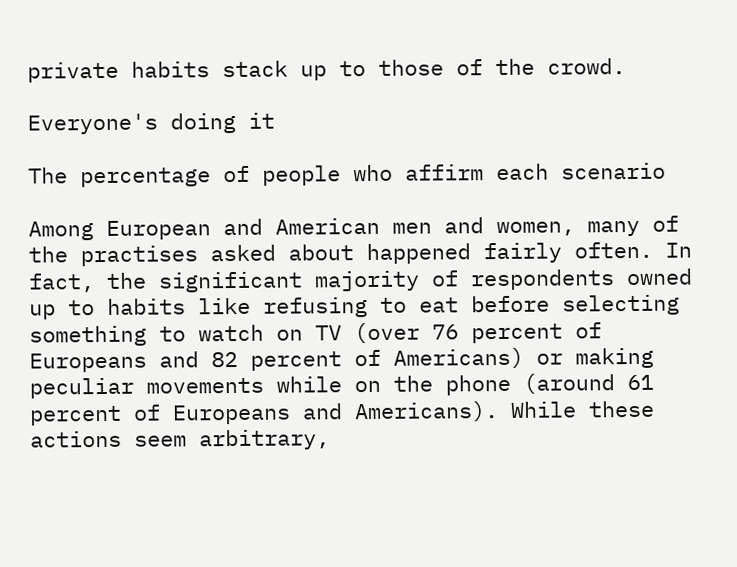private habits stack up to those of the crowd.

Everyone's doing it

The percentage of people who affirm each scenario

Among European and American men and women, many of the practises asked about happened fairly often. In fact, the significant majority of respondents owned up to habits like refusing to eat before selecting something to watch on TV (over 76 percent of Europeans and 82 percent of Americans) or making peculiar movements while on the phone (around 61 percent of Europeans and Americans). While these actions seem arbitrary,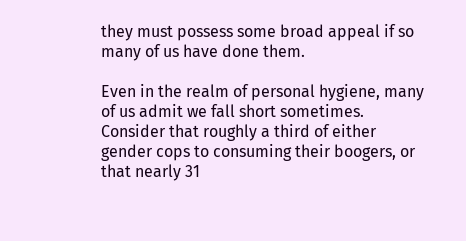they must possess some broad appeal if so many of us have done them.

Even in the realm of personal hygiene, many of us admit we fall short sometimes. Consider that roughly a third of either gender cops to consuming their boogers, or that nearly 31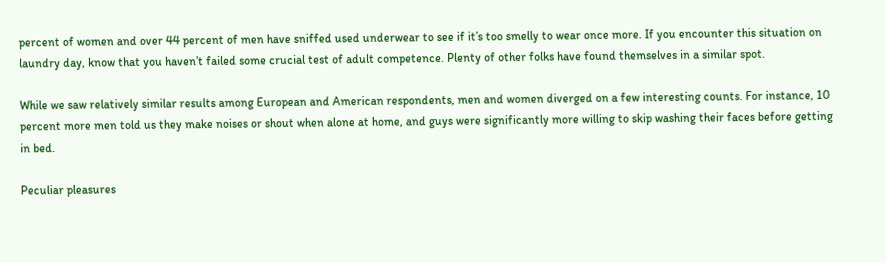percent of women and over 44 percent of men have sniffed used underwear to see if it’s too smelly to wear once more. If you encounter this situation on laundry day, know that you haven’t failed some crucial test of adult competence. Plenty of other folks have found themselves in a similar spot.

While we saw relatively similar results among European and American respondents, men and women diverged on a few interesting counts. For instance, 10 percent more men told us they make noises or shout when alone at home, and guys were significantly more willing to skip washing their faces before getting in bed.

Peculiar pleasures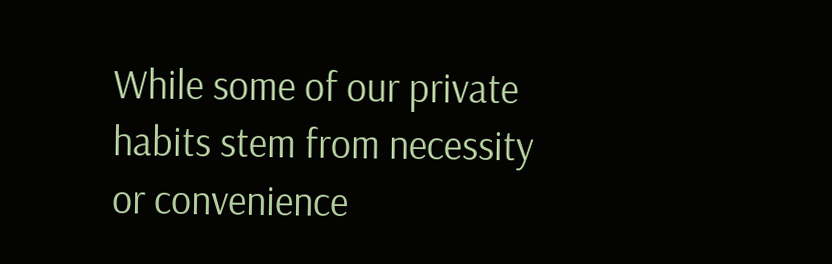While some of our private habits stem from necessity or convenience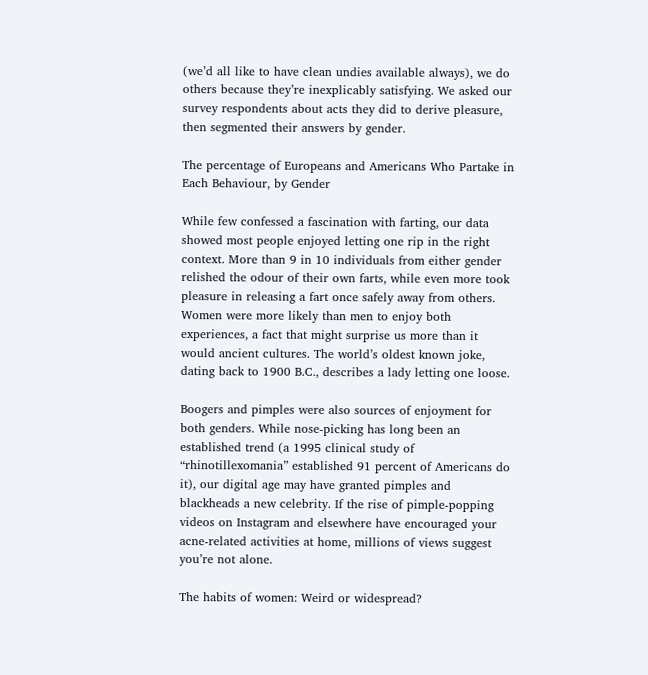(we’d all like to have clean undies available always), we do others because they’re inexplicably satisfying. We asked our survey respondents about acts they did to derive pleasure, then segmented their answers by gender.

The percentage of Europeans and Americans Who Partake in Each Behaviour, by Gender

While few confessed a fascination with farting, our data showed most people enjoyed letting one rip in the right context. More than 9 in 10 individuals from either gender relished the odour of their own farts, while even more took pleasure in releasing a fart once safely away from others. Women were more likely than men to enjoy both experiences, a fact that might surprise us more than it would ancient cultures. The world’s oldest known joke, dating back to 1900 B.C., describes a lady letting one loose.

Boogers and pimples were also sources of enjoyment for both genders. While nose-picking has long been an established trend (a 1995 clinical study of “rhinotillexomania” established 91 percent of Americans do it), our digital age may have granted pimples and blackheads a new celebrity. If the rise of pimple-popping videos on Instagram and elsewhere have encouraged your acne-related activities at home, millions of views suggest you’re not alone.

The habits of women: Weird or widespread?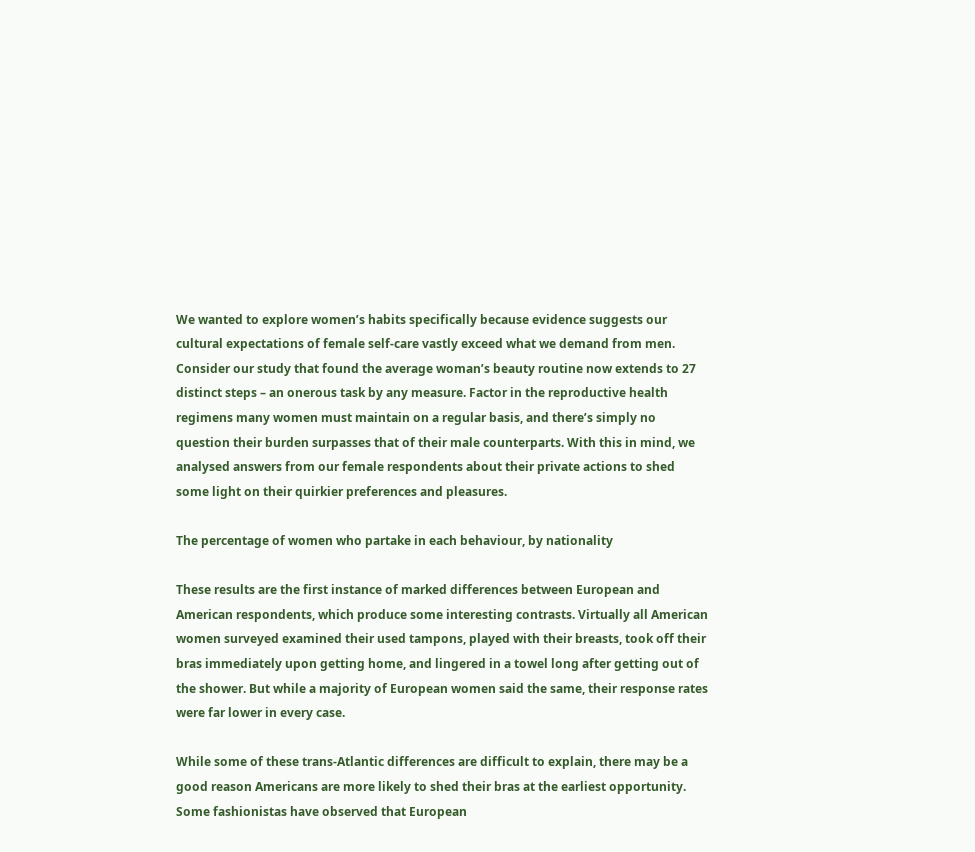We wanted to explore women’s habits specifically because evidence suggests our cultural expectations of female self-care vastly exceed what we demand from men. Consider our study that found the average woman’s beauty routine now extends to 27 distinct steps – an onerous task by any measure. Factor in the reproductive health regimens many women must maintain on a regular basis, and there’s simply no question their burden surpasses that of their male counterparts. With this in mind, we analysed answers from our female respondents about their private actions to shed some light on their quirkier preferences and pleasures.

The percentage of women who partake in each behaviour, by nationality

These results are the first instance of marked differences between European and American respondents, which produce some interesting contrasts. Virtually all American women surveyed examined their used tampons, played with their breasts, took off their bras immediately upon getting home, and lingered in a towel long after getting out of the shower. But while a majority of European women said the same, their response rates were far lower in every case.

While some of these trans-Atlantic differences are difficult to explain, there may be a good reason Americans are more likely to shed their bras at the earliest opportunity. Some fashionistas have observed that European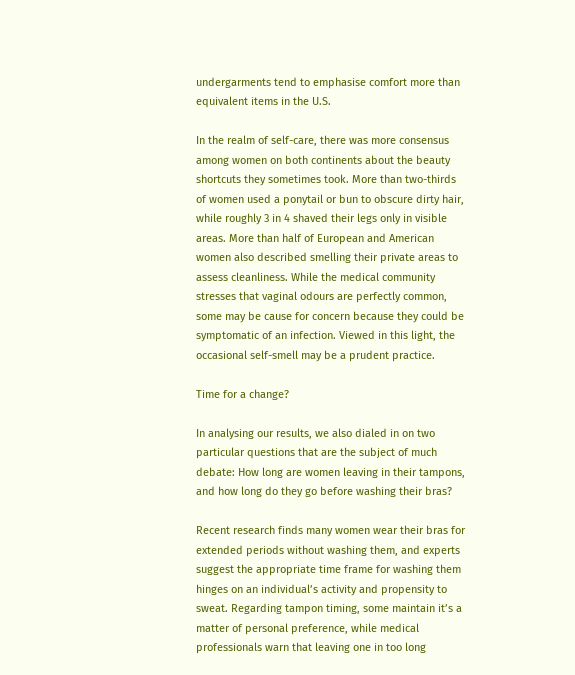undergarments tend to emphasise comfort more than equivalent items in the U.S.

In the realm of self-care, there was more consensus among women on both continents about the beauty shortcuts they sometimes took. More than two-thirds of women used a ponytail or bun to obscure dirty hair, while roughly 3 in 4 shaved their legs only in visible areas. More than half of European and American women also described smelling their private areas to assess cleanliness. While the medical community stresses that vaginal odours are perfectly common, some may be cause for concern because they could be symptomatic of an infection. Viewed in this light, the occasional self-smell may be a prudent practice.

Time for a change?

In analysing our results, we also dialed in on two particular questions that are the subject of much debate: How long are women leaving in their tampons, and how long do they go before washing their bras?

Recent research finds many women wear their bras for extended periods without washing them, and experts suggest the appropriate time frame for washing them hinges on an individual’s activity and propensity to sweat. Regarding tampon timing, some maintain it’s a matter of personal preference, while medical professionals warn that leaving one in too long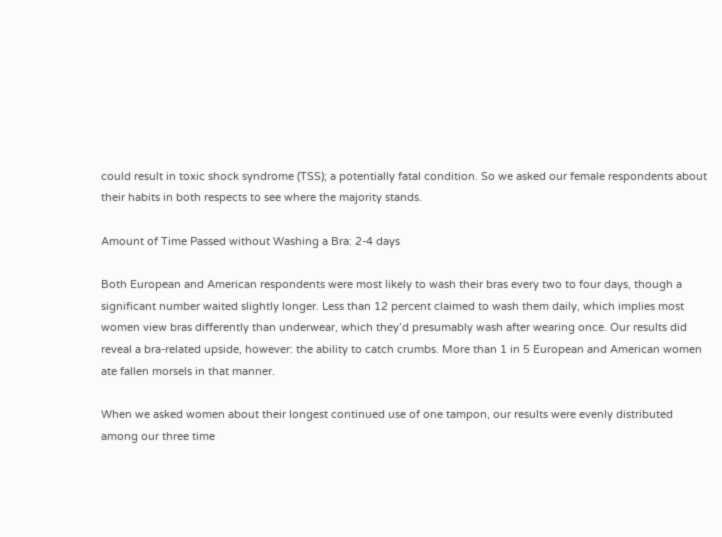could result in toxic shock syndrome (TSS); a potentially fatal condition. So we asked our female respondents about their habits in both respects to see where the majority stands.

Amount of Time Passed without Washing a Bra: 2-4 days

Both European and American respondents were most likely to wash their bras every two to four days, though a significant number waited slightly longer. Less than 12 percent claimed to wash them daily, which implies most women view bras differently than underwear, which they’d presumably wash after wearing once. Our results did reveal a bra-related upside, however: the ability to catch crumbs. More than 1 in 5 European and American women ate fallen morsels in that manner.

When we asked women about their longest continued use of one tampon, our results were evenly distributed among our three time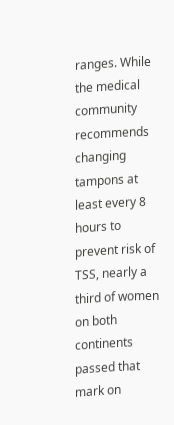ranges. While the medical community recommends changing tampons at least every 8 hours to prevent risk of TSS, nearly a third of women on both continents passed that mark on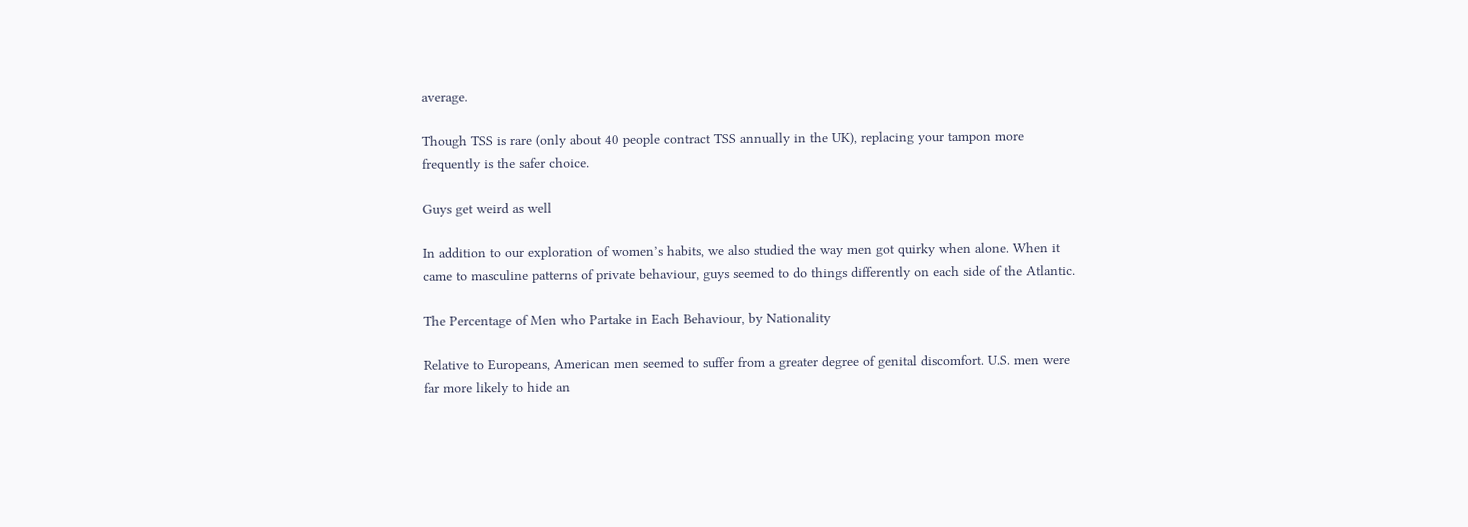average.

Though TSS is rare (only about 40 people contract TSS annually in the UK), replacing your tampon more frequently is the safer choice.

Guys get weird as well

In addition to our exploration of women’s habits, we also studied the way men got quirky when alone. When it came to masculine patterns of private behaviour, guys seemed to do things differently on each side of the Atlantic.

The Percentage of Men who Partake in Each Behaviour, by Nationality

Relative to Europeans, American men seemed to suffer from a greater degree of genital discomfort. U.S. men were far more likely to hide an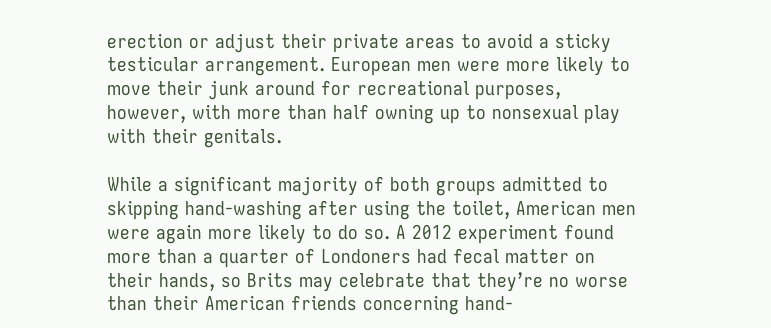erection or adjust their private areas to avoid a sticky testicular arrangement. European men were more likely to move their junk around for recreational purposes, however, with more than half owning up to nonsexual play with their genitals.

While a significant majority of both groups admitted to skipping hand-washing after using the toilet, American men were again more likely to do so. A 2012 experiment found more than a quarter of Londoners had fecal matter on their hands, so Brits may celebrate that they’re no worse than their American friends concerning hand-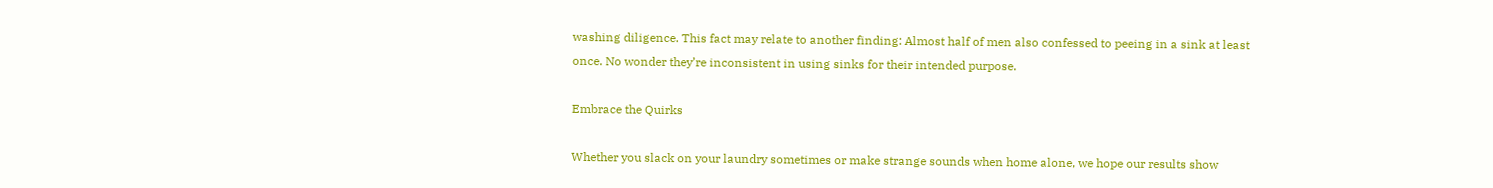washing diligence. This fact may relate to another finding: Almost half of men also confessed to peeing in a sink at least once. No wonder they’re inconsistent in using sinks for their intended purpose.

Embrace the Quirks

Whether you slack on your laundry sometimes or make strange sounds when home alone, we hope our results show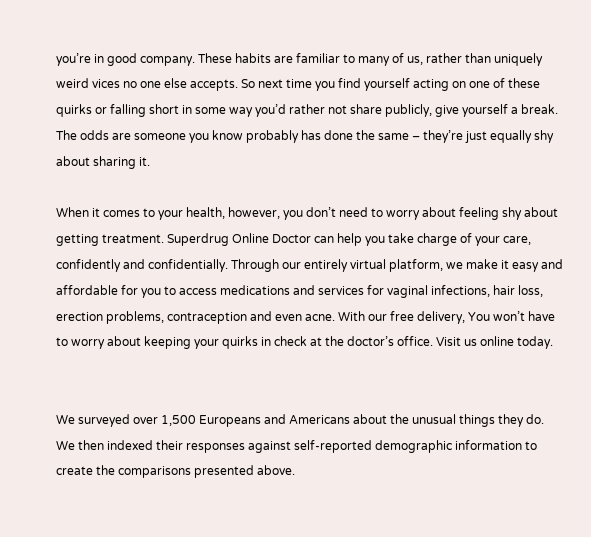you’re in good company. These habits are familiar to many of us, rather than uniquely weird vices no one else accepts. So next time you find yourself acting on one of these quirks or falling short in some way you’d rather not share publicly, give yourself a break. The odds are someone you know probably has done the same – they’re just equally shy about sharing it.

When it comes to your health, however, you don’t need to worry about feeling shy about getting treatment. Superdrug Online Doctor can help you take charge of your care, confidently and confidentially. Through our entirely virtual platform, we make it easy and affordable for you to access medications and services for vaginal infections, hair loss, erection problems, contraception and even acne. With our free delivery, You won’t have to worry about keeping your quirks in check at the doctor’s office. Visit us online today.


We surveyed over 1,500 Europeans and Americans about the unusual things they do. We then indexed their responses against self-reported demographic information to create the comparisons presented above.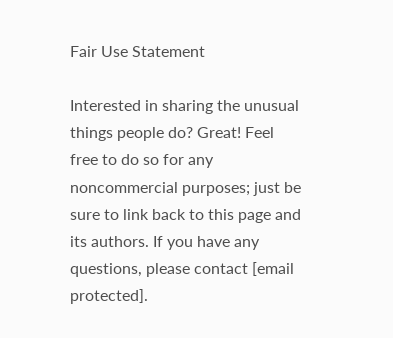Fair Use Statement

Interested in sharing the unusual things people do? Great! Feel free to do so for any noncommercial purposes; just be sure to link back to this page and its authors. If you have any questions, please contact [email protected].